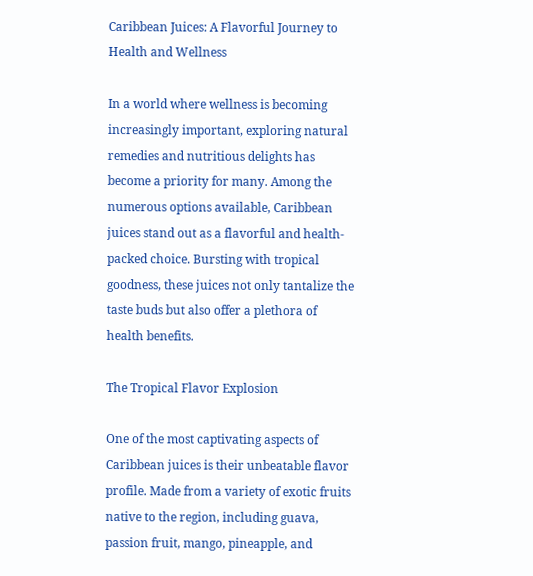Caribbean Juices: A Flavorful Journey to Health and Wellness

In a world where wellness is becoming increasingly important, exploring natural remedies and nutritious delights has become a priority for many. Among the numerous options available, Caribbean juices stand out as a flavorful and health-packed choice. Bursting with tropical goodness, these juices not only tantalize the taste buds but also offer a plethora of health benefits.

The Tropical Flavor Explosion

One of the most captivating aspects of Caribbean juices is their unbeatable flavor profile. Made from a variety of exotic fruits native to the region, including guava, passion fruit, mango, pineapple, and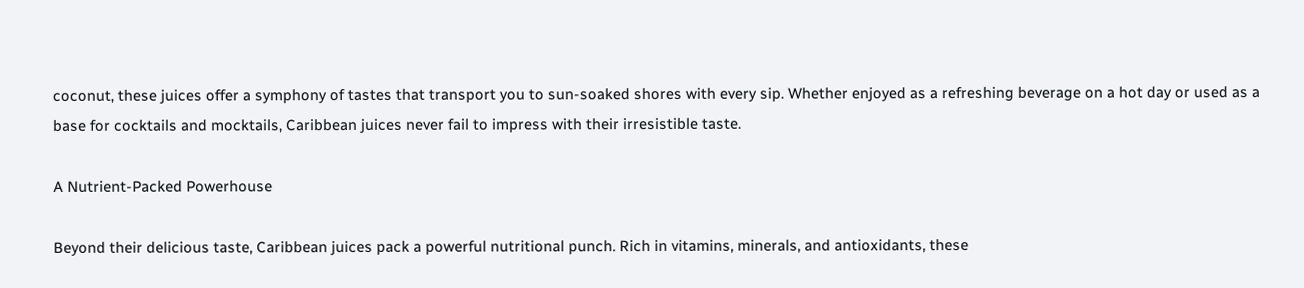coconut, these juices offer a symphony of tastes that transport you to sun-soaked shores with every sip. Whether enjoyed as a refreshing beverage on a hot day or used as a base for cocktails and mocktails, Caribbean juices never fail to impress with their irresistible taste.

A Nutrient-Packed Powerhouse

Beyond their delicious taste, Caribbean juices pack a powerful nutritional punch. Rich in vitamins, minerals, and antioxidants, these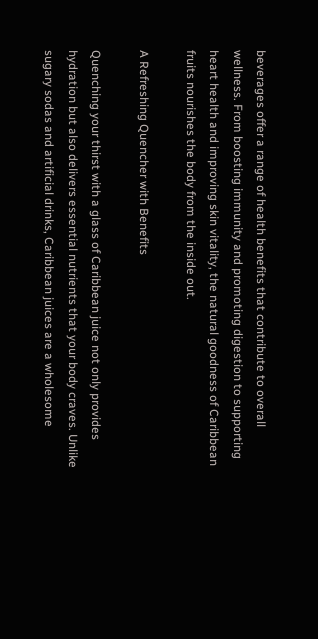beverages offer a range of health benefits that contribute to overall wellness. From boosting immunity and promoting digestion to supporting heart health and improving skin vitality, the natural goodness of Caribbean fruits nourishes the body from the inside out.

A Refreshing Quencher with Benefits

Quenching your thirst with a glass of Caribbean juice not only provides hydration but also delivers essential nutrients that your body craves. Unlike sugary sodas and artificial drinks, Caribbean juices are a wholesome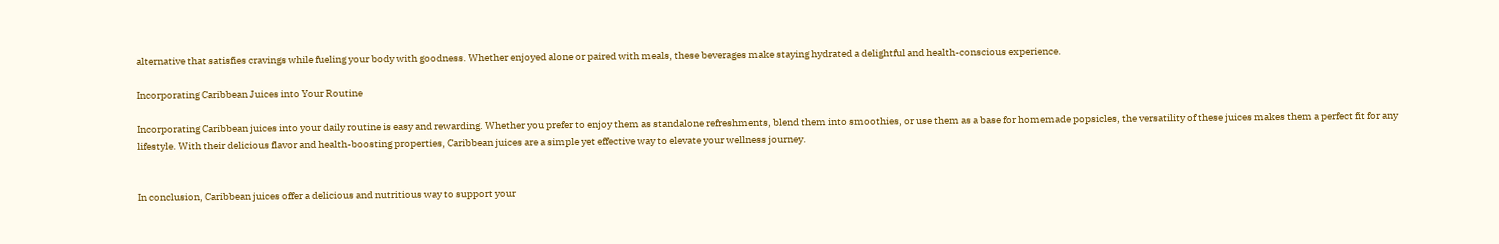alternative that satisfies cravings while fueling your body with goodness. Whether enjoyed alone or paired with meals, these beverages make staying hydrated a delightful and health-conscious experience.

Incorporating Caribbean Juices into Your Routine

Incorporating Caribbean juices into your daily routine is easy and rewarding. Whether you prefer to enjoy them as standalone refreshments, blend them into smoothies, or use them as a base for homemade popsicles, the versatility of these juices makes them a perfect fit for any lifestyle. With their delicious flavor and health-boosting properties, Caribbean juices are a simple yet effective way to elevate your wellness journey.


In conclusion, Caribbean juices offer a delicious and nutritious way to support your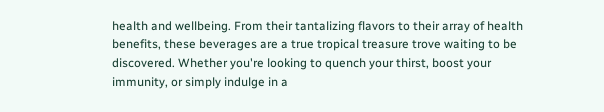health and wellbeing. From their tantalizing flavors to their array of health benefits, these beverages are a true tropical treasure trove waiting to be discovered. Whether you're looking to quench your thirst, boost your immunity, or simply indulge in a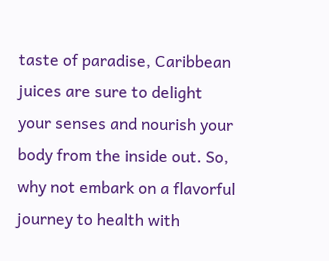taste of paradise, Caribbean juices are sure to delight your senses and nourish your body from the inside out. So, why not embark on a flavorful journey to health with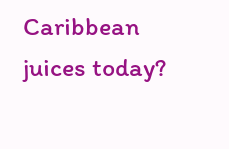Caribbean juices today?